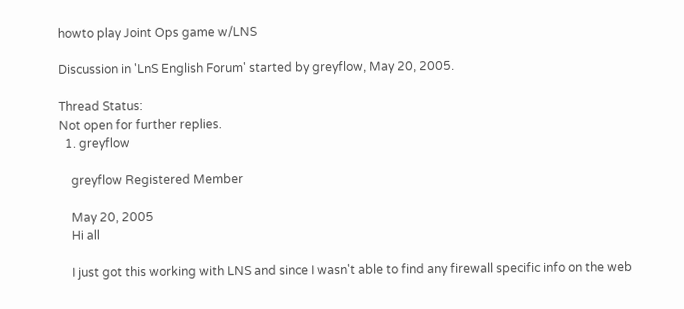howto play Joint Ops game w/LNS

Discussion in 'LnS English Forum' started by greyflow, May 20, 2005.

Thread Status:
Not open for further replies.
  1. greyflow

    greyflow Registered Member

    May 20, 2005
    Hi all

    I just got this working with LNS and since I wasn't able to find any firewall specific info on the web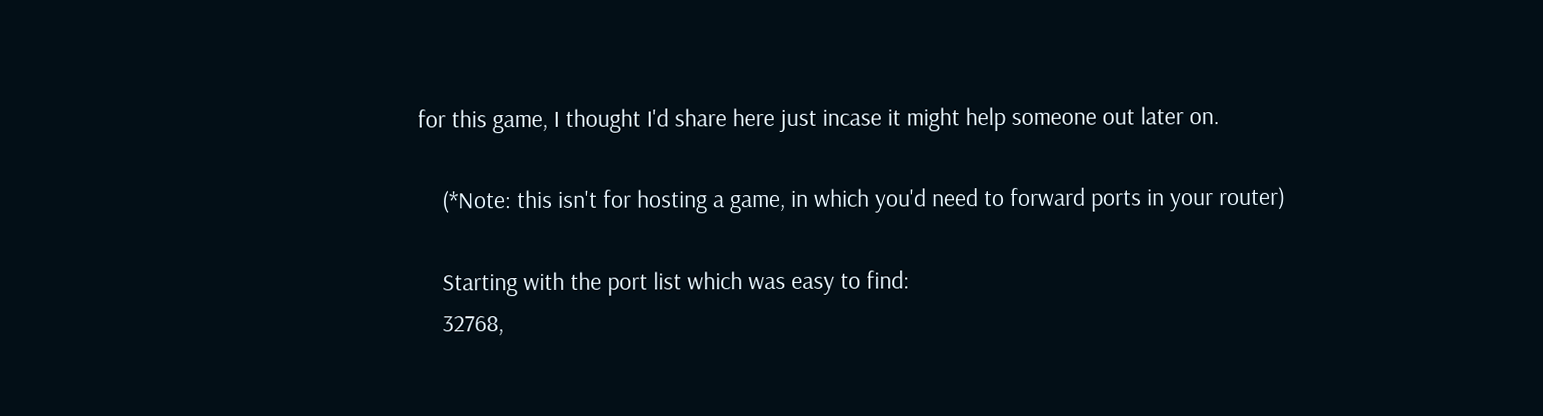for this game, I thought I'd share here just incase it might help someone out later on.

    (*Note: this isn't for hosting a game, in which you'd need to forward ports in your router)

    Starting with the port list which was easy to find:
    32768,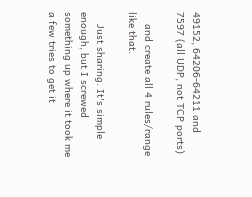49152, 64206-64211 and 7597 (all UDP, not TCP ports)

    and create all 4 rules/range like that.

    Just sharing. It's simple enough, but I screwed something up where it took me a few tries to get it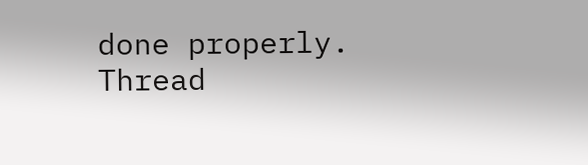done properly.
Thread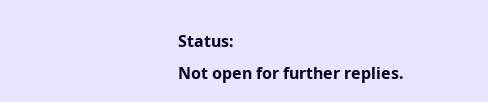Status:
Not open for further replies.